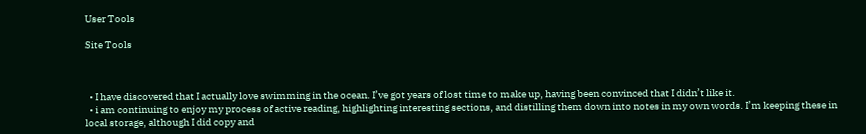User Tools

Site Tools



  • I have discovered that I actually love swimming in the ocean. I’ve got years of lost time to make up, having been convinced that I didn’t like it.
  • i am continuing to enjoy my process of active reading, highlighting interesting sections, and distilling them down into notes in my own words. I’m keeping these in local storage, although I did copy and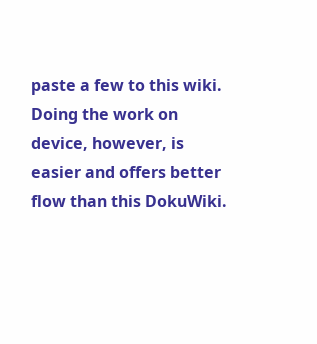paste a few to this wiki. Doing the work on device, however, is easier and offers better flow than this DokuWiki.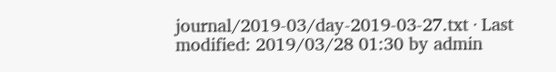journal/2019-03/day-2019-03-27.txt · Last modified: 2019/03/28 01:30 by admin